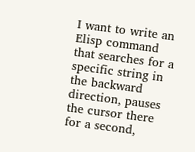I want to write an Elisp command that searches for a specific string in the backward direction, pauses the cursor there for a second,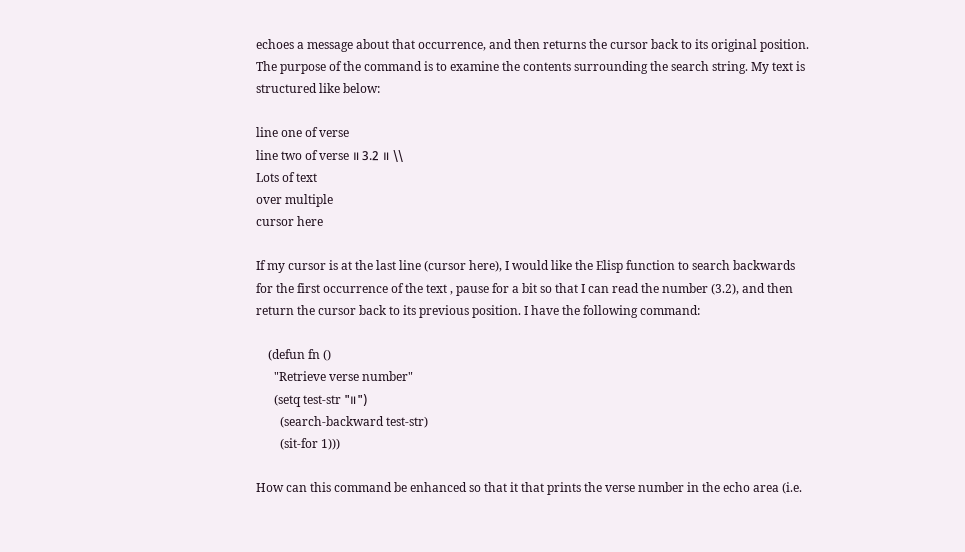echoes a message about that occurrence, and then returns the cursor back to its original position. The purpose of the command is to examine the contents surrounding the search string. My text is structured like below:

line one of verse
line two of verse ॥ 3.2 ॥ \\
Lots of text
over multiple
cursor here

If my cursor is at the last line (cursor here), I would like the Elisp function to search backwards for the first occurrence of the text , pause for a bit so that I can read the number (3.2), and then return the cursor back to its previous position. I have the following command:

    (defun fn ()
      "Retrieve verse number"
      (setq test-str "॥")
        (search-backward test-str)
        (sit-for 1)))

How can this command be enhanced so that it that prints the verse number in the echo area (i.e.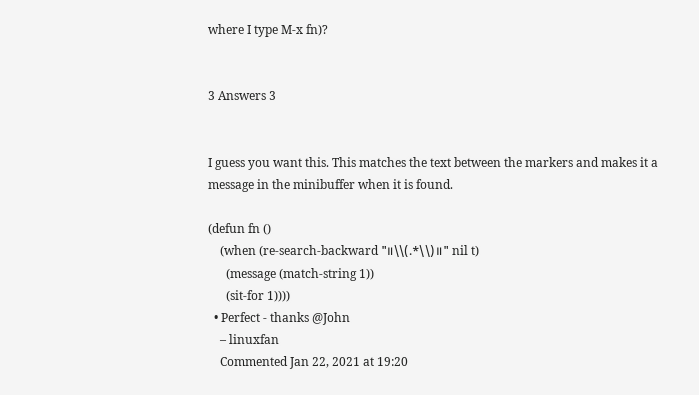where I type M-x fn)?


3 Answers 3


I guess you want this. This matches the text between the markers and makes it a message in the minibuffer when it is found.

(defun fn ()
    (when (re-search-backward "॥\\(.*\\)॥" nil t)
      (message (match-string 1))
      (sit-for 1))))
  • Perfect - thanks @John
    – linuxfan
    Commented Jan 22, 2021 at 19:20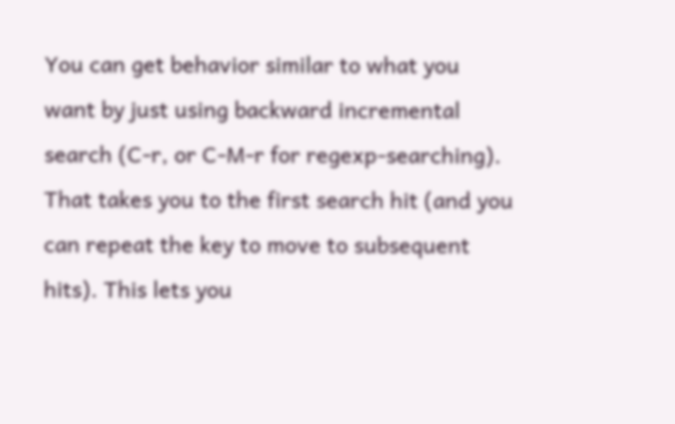You can get behavior similar to what you want by just using backward incremental search (C-r, or C-M-r for regexp-searching). That takes you to the first search hit (and you can repeat the key to move to subsequent hits). This lets you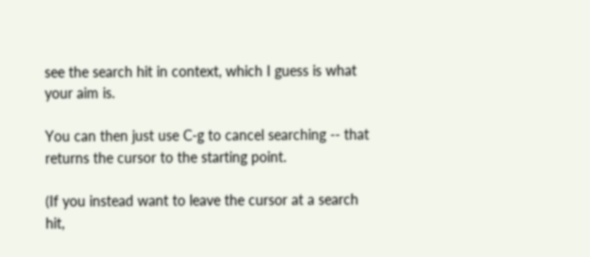see the search hit in context, which I guess is what your aim is.

You can then just use C-g to cancel searching -- that returns the cursor to the starting point.

(If you instead want to leave the cursor at a search hit,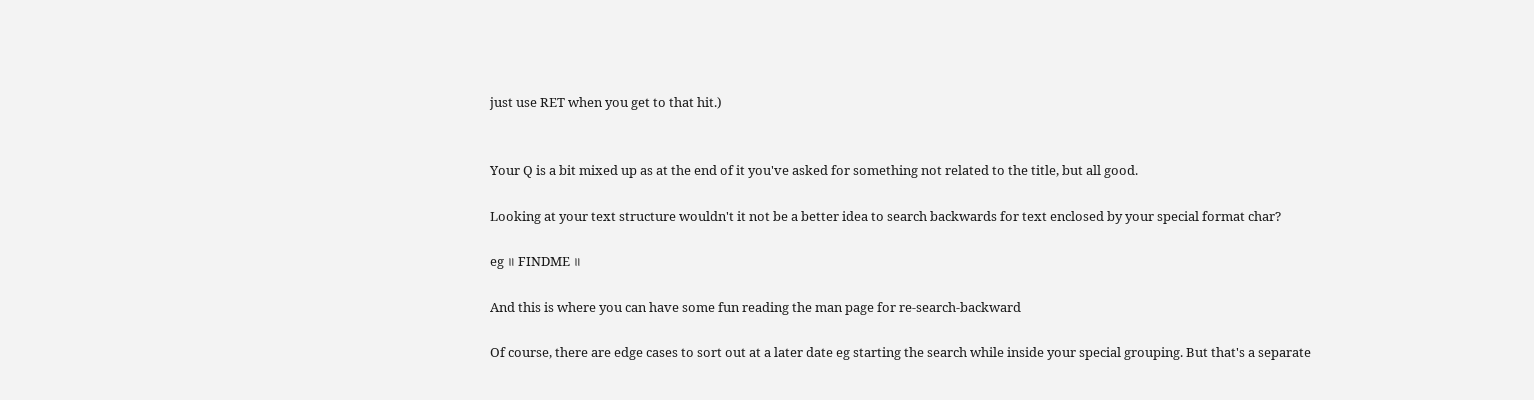just use RET when you get to that hit.)


Your Q is a bit mixed up as at the end of it you've asked for something not related to the title, but all good.

Looking at your text structure wouldn't it not be a better idea to search backwards for text enclosed by your special format char?

eg ॥ FINDME ॥

And this is where you can have some fun reading the man page for re-search-backward

Of course, there are edge cases to sort out at a later date eg starting the search while inside your special grouping. But that's a separate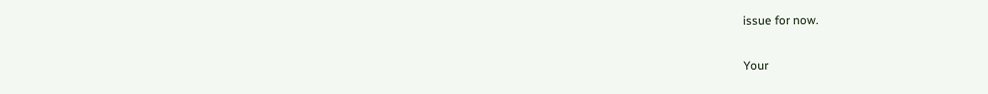issue for now.

Your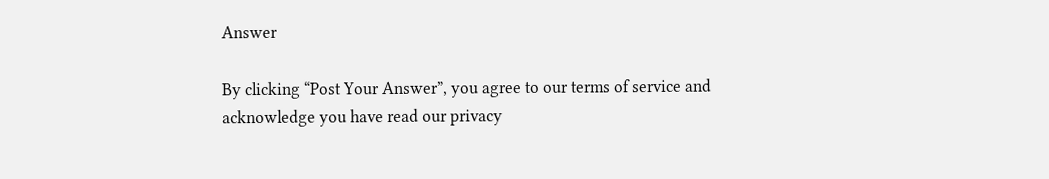Answer

By clicking “Post Your Answer”, you agree to our terms of service and acknowledge you have read our privacy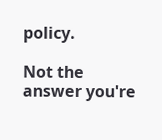policy.

Not the answer you're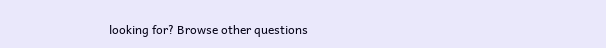looking for? Browse other questions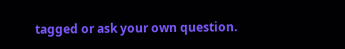tagged or ask your own question.